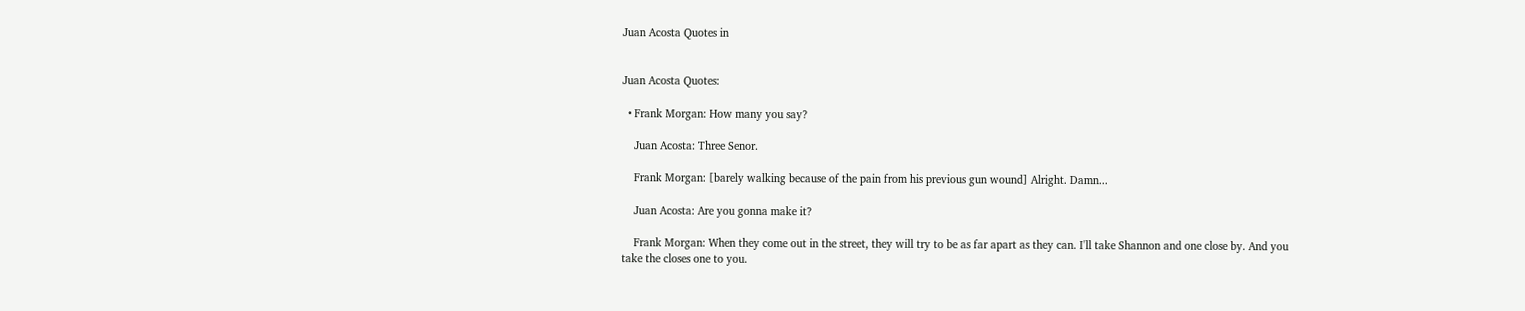Juan Acosta Quotes in


Juan Acosta Quotes:

  • Frank Morgan: How many you say?

    Juan Acosta: Three Senor.

    Frank Morgan: [barely walking because of the pain from his previous gun wound] Alright. Damn...

    Juan Acosta: Are you gonna make it?

    Frank Morgan: When they come out in the street, they will try to be as far apart as they can. I'll take Shannon and one close by. And you take the closes one to you.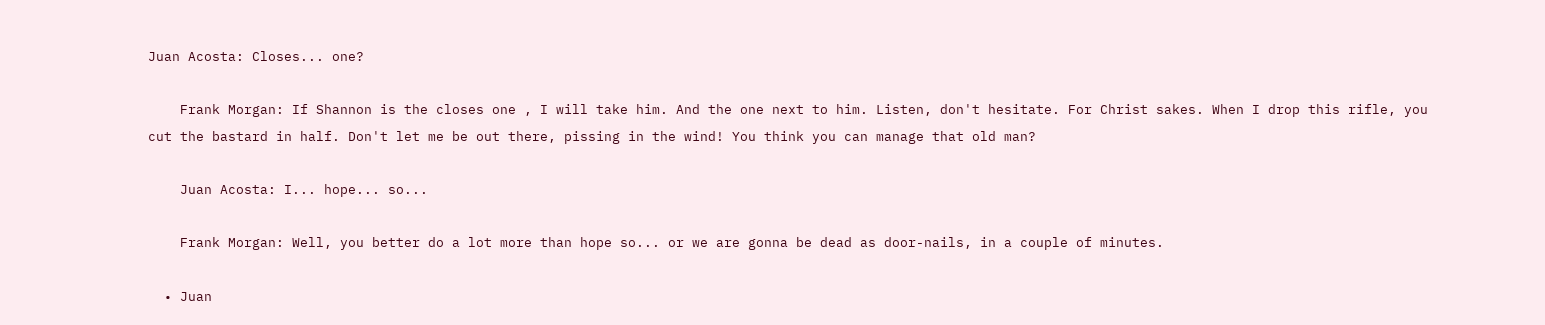Juan Acosta: Closes... one?

    Frank Morgan: If Shannon is the closes one , I will take him. And the one next to him. Listen, don't hesitate. For Christ sakes. When I drop this rifle, you cut the bastard in half. Don't let me be out there, pissing in the wind! You think you can manage that old man?

    Juan Acosta: I... hope... so...

    Frank Morgan: Well, you better do a lot more than hope so... or we are gonna be dead as door-nails, in a couple of minutes.

  • Juan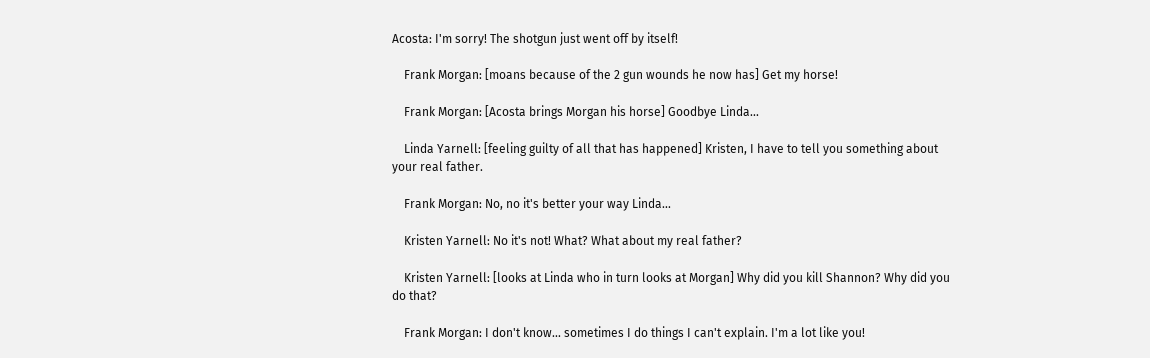Acosta: I'm sorry! The shotgun just went off by itself!

    Frank Morgan: [moans because of the 2 gun wounds he now has] Get my horse!

    Frank Morgan: [Acosta brings Morgan his horse] Goodbye Linda...

    Linda Yarnell: [feeling guilty of all that has happened] Kristen, I have to tell you something about your real father.

    Frank Morgan: No, no it's better your way Linda...

    Kristen Yarnell: No it's not! What? What about my real father?

    Kristen Yarnell: [looks at Linda who in turn looks at Morgan] Why did you kill Shannon? Why did you do that?

    Frank Morgan: I don't know... sometimes I do things I can't explain. I'm a lot like you!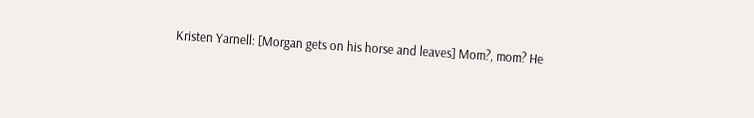Kristen Yarnell: [Morgan gets on his horse and leaves] Mom?, mom? He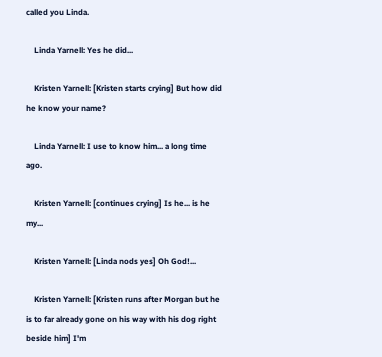called you Linda.

    Linda Yarnell: Yes he did...

    Kristen Yarnell: [Kristen starts crying] But how did he know your name?

    Linda Yarnell: I use to know him... a long time ago.

    Kristen Yarnell: [continues crying] Is he... is he my...

    Kristen Yarnell: [Linda nods yes] Oh God!...

    Kristen Yarnell: [Kristen runs after Morgan but he is to far already gone on his way with his dog right beside him] I'm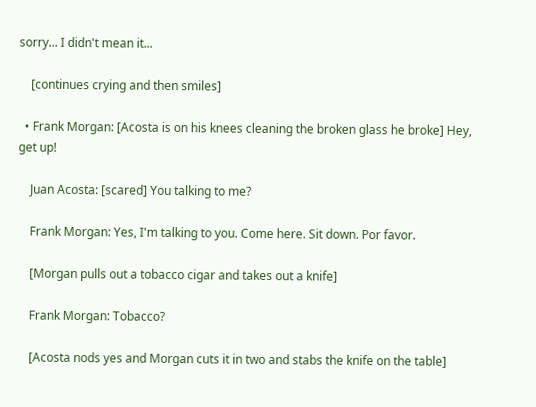sorry... I didn't mean it...

    [continues crying and then smiles]

  • Frank Morgan: [Acosta is on his knees cleaning the broken glass he broke] Hey, get up!

    Juan Acosta: [scared] You talking to me?

    Frank Morgan: Yes, I'm talking to you. Come here. Sit down. Por favor.

    [Morgan pulls out a tobacco cigar and takes out a knife]

    Frank Morgan: Tobacco?

    [Acosta nods yes and Morgan cuts it in two and stabs the knife on the table]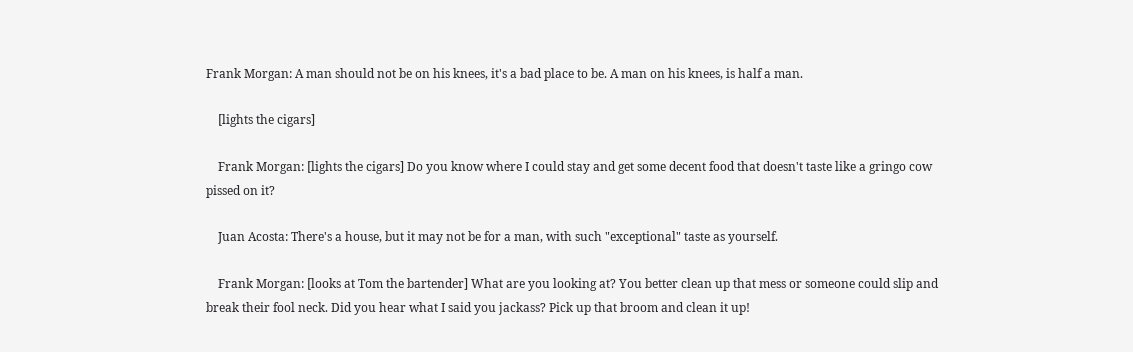Frank Morgan: A man should not be on his knees, it's a bad place to be. A man on his knees, is half a man.

    [lights the cigars]

    Frank Morgan: [lights the cigars] Do you know where I could stay and get some decent food that doesn't taste like a gringo cow pissed on it?

    Juan Acosta: There's a house, but it may not be for a man, with such "exceptional" taste as yourself.

    Frank Morgan: [looks at Tom the bartender] What are you looking at? You better clean up that mess or someone could slip and break their fool neck. Did you hear what I said you jackass? Pick up that broom and clean it up!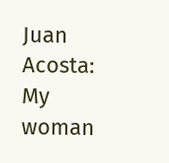Juan Acosta: My woman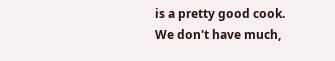is a pretty good cook. We don't have much,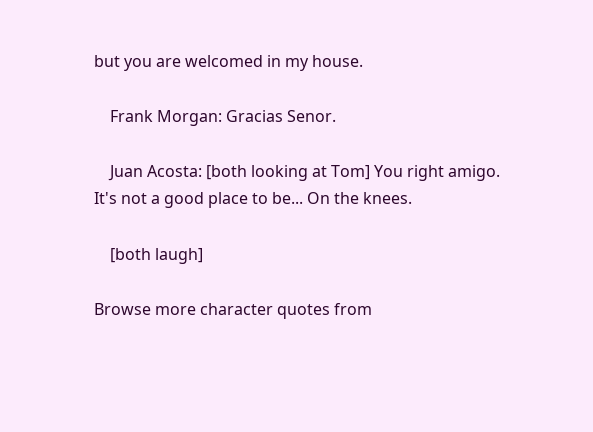but you are welcomed in my house.

    Frank Morgan: Gracias Senor.

    Juan Acosta: [both looking at Tom] You right amigo. It's not a good place to be... On the knees.

    [both laugh]

Browse more character quotes from